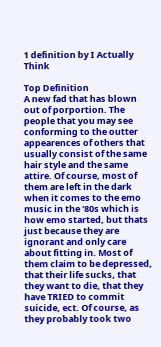1 definition by I Actually Think

Top Definition
A new fad that has blown out of porportion. The people that you may see conforming to the outter appearences of others that usually consist of the same hair style and the same attire. Of course, most of them are left in the dark when it comes to the emo music in the '80s which is how emo started, but thats just because they are ignorant and only care about fitting in. Most of them claim to be depressed, that their life sucks, that they want to die, that they have TRIED to commit suicide, ect. Of course, as they probably took two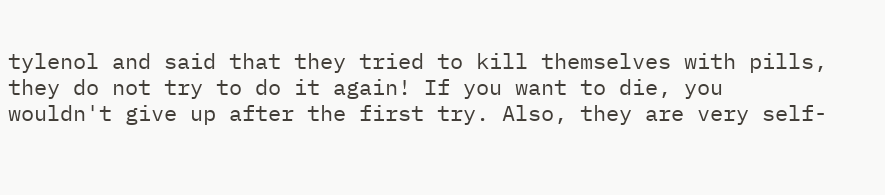tylenol and said that they tried to kill themselves with pills, they do not try to do it again! If you want to die, you wouldn't give up after the first try. Also, they are very self-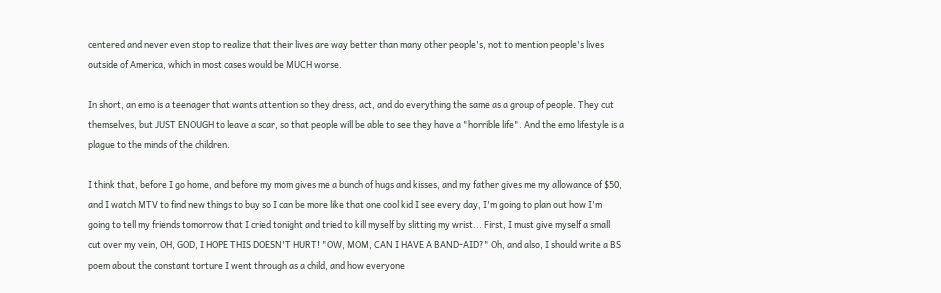centered and never even stop to realize that their lives are way better than many other people's, not to mention people's lives outside of America, which in most cases would be MUCH worse.

In short, an emo is a teenager that wants attention so they dress, act, and do everything the same as a group of people. They cut themselves, but JUST ENOUGH to leave a scar, so that people will be able to see they have a "horrible life". And the emo lifestyle is a plague to the minds of the children.

I think that, before I go home, and before my mom gives me a bunch of hugs and kisses, and my father gives me my allowance of $50, and I watch MTV to find new things to buy so I can be more like that one cool kid I see every day, I'm going to plan out how I'm going to tell my friends tomorrow that I cried tonight and tried to kill myself by slitting my wrist... First, I must give myself a small cut over my vein, OH, GOD, I HOPE THIS DOESN'T HURT! "OW, MOM, CAN I HAVE A BAND-AID?" Oh, and also, I should write a BS poem about the constant torture I went through as a child, and how everyone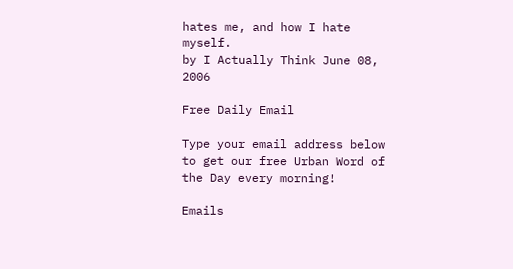hates me, and how I hate myself.
by I Actually Think June 08, 2006

Free Daily Email

Type your email address below to get our free Urban Word of the Day every morning!

Emails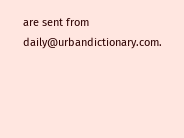are sent from daily@urbandictionary.com.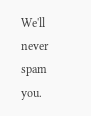We'll never spam you.